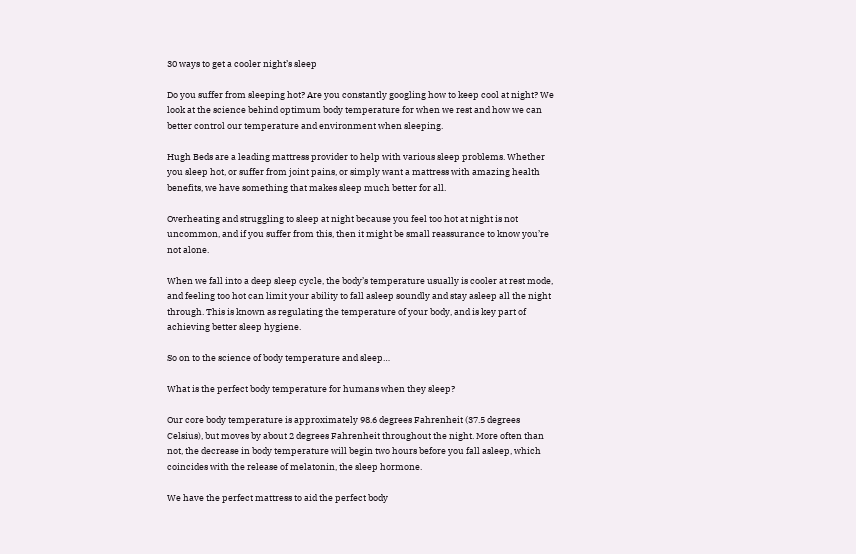30 ways to get a cooler night’s sleep

Do you suffer from sleeping hot? Are you constantly googling how to keep cool at night? We look at the science behind optimum body temperature for when we rest and how we can better control our temperature and environment when sleeping.

Hugh Beds are a leading mattress provider to help with various sleep problems. Whether you sleep hot, or suffer from joint pains, or simply want a mattress with amazing health benefits, we have something that makes sleep much better for all.

Overheating and struggling to sleep at night because you feel too hot at night is not uncommon, and if you suffer from this, then it might be small reassurance to know you’re not alone.

When we fall into a deep sleep cycle, the body’s temperature usually is cooler at rest mode, and feeling too hot can limit your ability to fall asleep soundly and stay asleep all the night through. This is known as regulating the temperature of your body, and is key part of achieving better sleep hygiene.

So on to the science of body temperature and sleep…

What is the perfect body temperature for humans when they sleep?

Our core body temperature is approximately 98.6 degrees Fahrenheit (37.5 degrees Celsius), but moves by about 2 degrees Fahrenheit throughout the night. More often than not, the decrease in body temperature will begin two hours before you fall asleep, which coincides with the release of melatonin, the sleep hormone.

We have the perfect mattress to aid the perfect body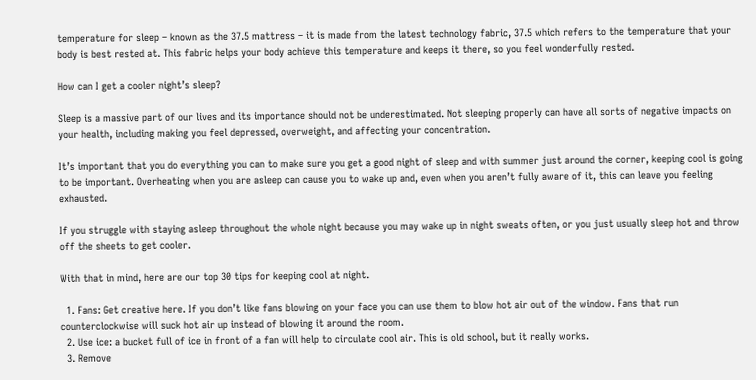temperature for sleep – known as the 37.5 mattress – it is made from the latest technology fabric, 37.5 which refers to the temperature that your body is best rested at. This fabric helps your body achieve this temperature and keeps it there, so you feel wonderfully rested.

How can I get a cooler night’s sleep?

Sleep is a massive part of our lives and its importance should not be underestimated. Not sleeping properly can have all sorts of negative impacts on your health, including making you feel depressed, overweight, and affecting your concentration.

It’s important that you do everything you can to make sure you get a good night of sleep and with summer just around the corner, keeping cool is going to be important. Overheating when you are asleep can cause you to wake up and, even when you aren’t fully aware of it, this can leave you feeling exhausted.

If you struggle with staying asleep throughout the whole night because you may wake up in night sweats often, or you just usually sleep hot and throw off the sheets to get cooler.

With that in mind, here are our top 30 tips for keeping cool at night.

  1. Fans: Get creative here. If you don’t like fans blowing on your face you can use them to blow hot air out of the window. Fans that run counterclockwise will suck hot air up instead of blowing it around the room.
  2. Use ice: a bucket full of ice in front of a fan will help to circulate cool air. This is old school, but it really works.
  3. Remove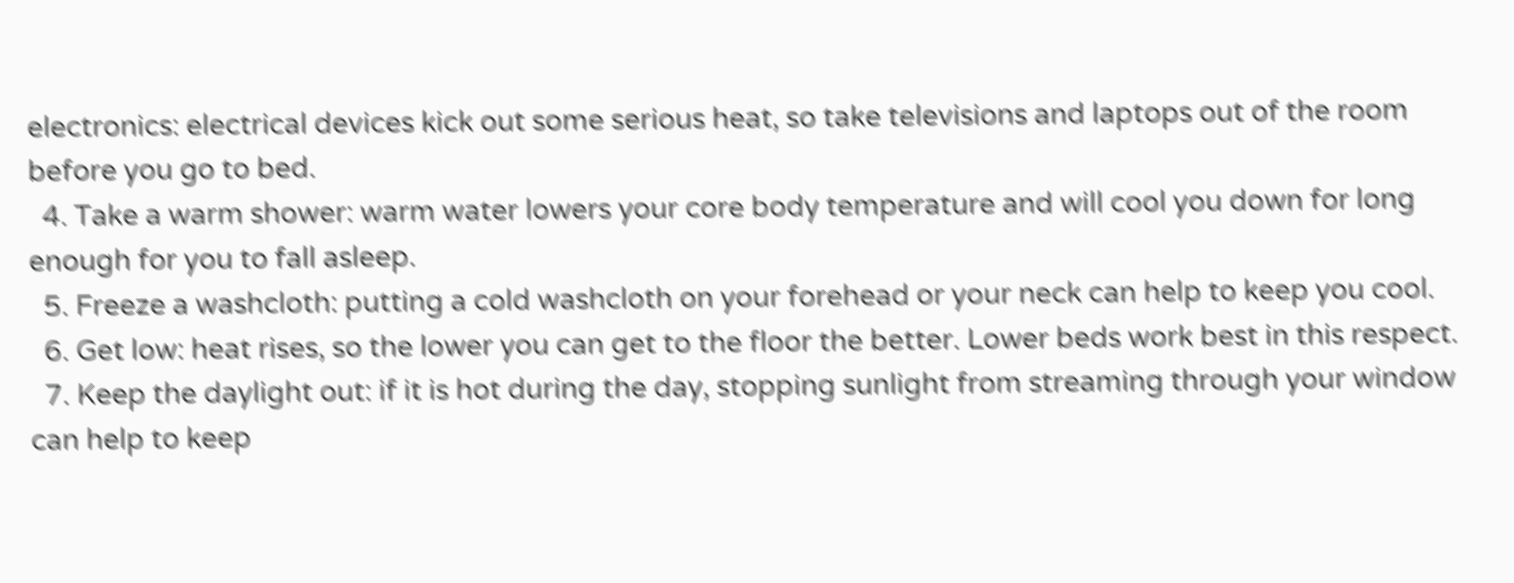electronics: electrical devices kick out some serious heat, so take televisions and laptops out of the room before you go to bed.
  4. Take a warm shower: warm water lowers your core body temperature and will cool you down for long enough for you to fall asleep.
  5. Freeze a washcloth: putting a cold washcloth on your forehead or your neck can help to keep you cool.
  6. Get low: heat rises, so the lower you can get to the floor the better. Lower beds work best in this respect.
  7. Keep the daylight out: if it is hot during the day, stopping sunlight from streaming through your window can help to keep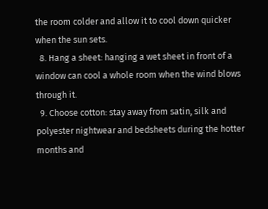the room colder and allow it to cool down quicker when the sun sets.
  8. Hang a sheet: hanging a wet sheet in front of a window can cool a whole room when the wind blows through it.
  9. Choose cotton: stay away from satin, silk and polyester nightwear and bedsheets during the hotter months and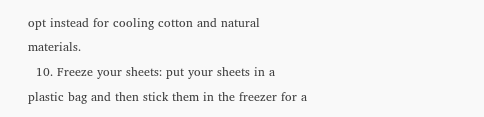opt instead for cooling cotton and natural materials.
  10. Freeze your sheets: put your sheets in a plastic bag and then stick them in the freezer for a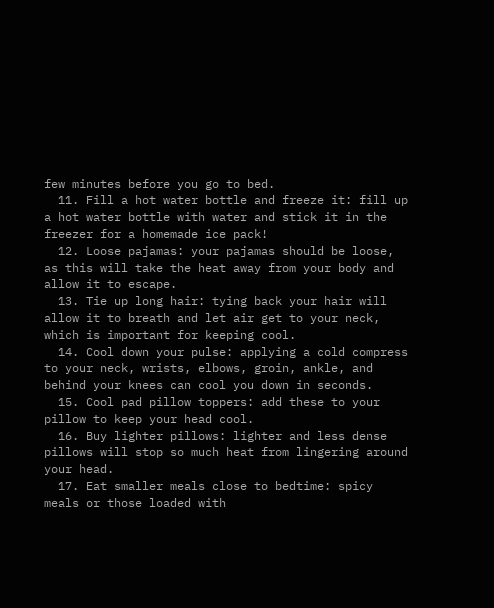few minutes before you go to bed.
  11. Fill a hot water bottle and freeze it: fill up a hot water bottle with water and stick it in the freezer for a homemade ice pack!
  12. Loose pajamas: your pajamas should be loose, as this will take the heat away from your body and allow it to escape.
  13. Tie up long hair: tying back your hair will allow it to breath and let air get to your neck, which is important for keeping cool.
  14. Cool down your pulse: applying a cold compress to your neck, wrists, elbows, groin, ankle, and behind your knees can cool you down in seconds.
  15. Cool pad pillow toppers: add these to your pillow to keep your head cool.
  16. Buy lighter pillows: lighter and less dense pillows will stop so much heat from lingering around your head.
  17. Eat smaller meals close to bedtime: spicy meals or those loaded with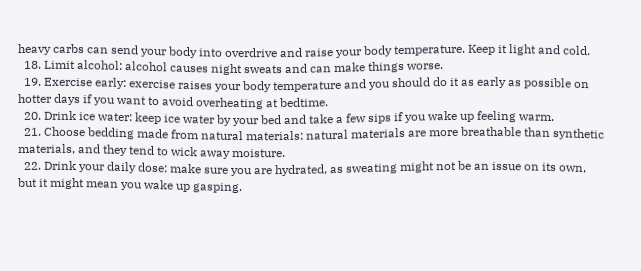heavy carbs can send your body into overdrive and raise your body temperature. Keep it light and cold.
  18. Limit alcohol: alcohol causes night sweats and can make things worse.
  19. Exercise early: exercise raises your body temperature and you should do it as early as possible on hotter days if you want to avoid overheating at bedtime.
  20. Drink ice water: keep ice water by your bed and take a few sips if you wake up feeling warm.
  21. Choose bedding made from natural materials: natural materials are more breathable than synthetic materials, and they tend to wick away moisture.
  22. Drink your daily dose: make sure you are hydrated, as sweating might not be an issue on its own, but it might mean you wake up gasping.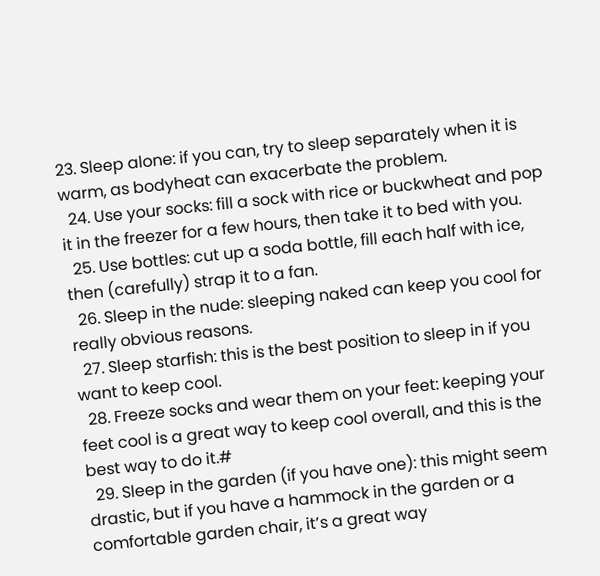23. Sleep alone: if you can, try to sleep separately when it is warm, as bodyheat can exacerbate the problem.
  24. Use your socks: fill a sock with rice or buckwheat and pop it in the freezer for a few hours, then take it to bed with you.
  25. Use bottles: cut up a soda bottle, fill each half with ice, then (carefully) strap it to a fan.
  26. Sleep in the nude: sleeping naked can keep you cool for really obvious reasons.
  27. Sleep starfish: this is the best position to sleep in if you want to keep cool.
  28. Freeze socks and wear them on your feet: keeping your feet cool is a great way to keep cool overall, and this is the best way to do it.#
  29. Sleep in the garden (if you have one): this might seem drastic, but if you have a hammock in the garden or a comfortable garden chair, it’s a great way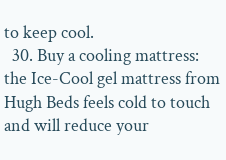to keep cool.
  30. Buy a cooling mattress: the Ice-Cool gel mattress from Hugh Beds feels cold to touch and will reduce your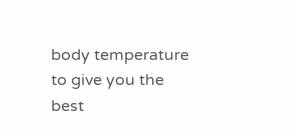body temperature to give you the best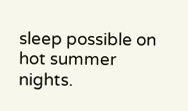sleep possible on hot summer nights.